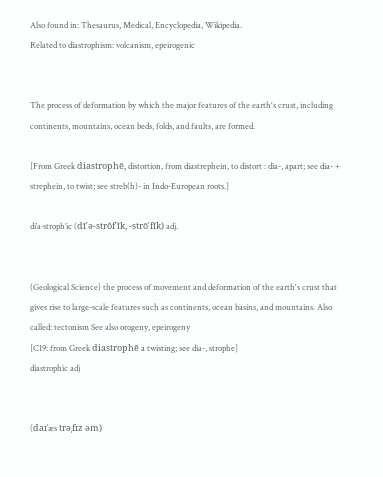Also found in: Thesaurus, Medical, Encyclopedia, Wikipedia.
Related to diastrophism: volcanism, epeirogenic


The process of deformation by which the major features of the earth's crust, including continents, mountains, ocean beds, folds, and faults, are formed.

[From Greek diastrophē, distortion, from diastrephein, to distort : dia-, apart; see dia- + strephein, to twist; see streb(h)- in Indo-European roots.]

di′a·stroph′ic (dī′ə-strŏf′ĭk, -strō′fĭk) adj.


(Geological Science) the process of movement and deformation of the earth's crust that gives rise to large-scale features such as continents, ocean basins, and mountains. Also called: tectonism See also orogeny, epeirogeny
[C19: from Greek diastrophē a twisting; see dia-, strophe]
diastrophic adj


(daɪˈæs trəˌfɪz əm)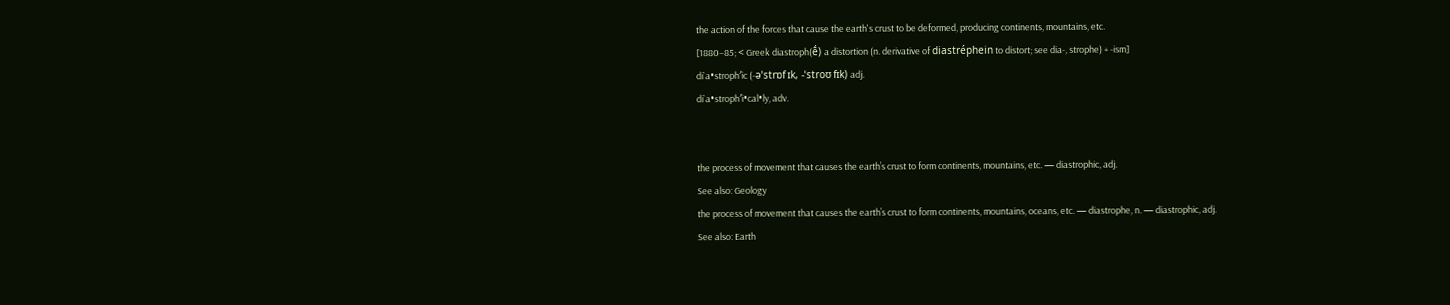the action of the forces that cause the earth's crust to be deformed, producing continents, mountains, etc.
[1880–85; < Greek diastroph(ḗ) a distortion (n. derivative of diastréphein to distort; see dia-, strophe) + -ism]
di`a•stroph′ic (-əˈstrɒf ɪk, -ˈstroʊ fɪk) adj.
di`a•stroph′i•cal•ly, adv.


the process of movement that causes the earth’s crust to form continents, mountains, etc. — diastrophic, adj.
See also: Geology
the process of movement that causes the earth’s crust to form continents, mountains, oceans, etc. — diastrophe, n. — diastrophic, adj.
See also: Earth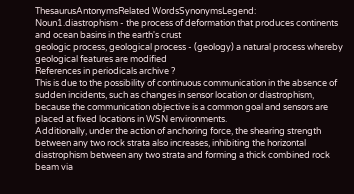ThesaurusAntonymsRelated WordsSynonymsLegend:
Noun1.diastrophism - the process of deformation that produces continents and ocean basins in the earth's crust
geologic process, geological process - (geology) a natural process whereby geological features are modified
References in periodicals archive ?
This is due to the possibility of continuous communication in the absence of sudden incidents, such as changes in sensor location or diastrophism, because the communication objective is a common goal and sensors are placed at fixed locations in WSN environments.
Additionally, under the action of anchoring force, the shearing strength between any two rock strata also increases, inhibiting the horizontal diastrophism between any two strata and forming a thick combined rock beam via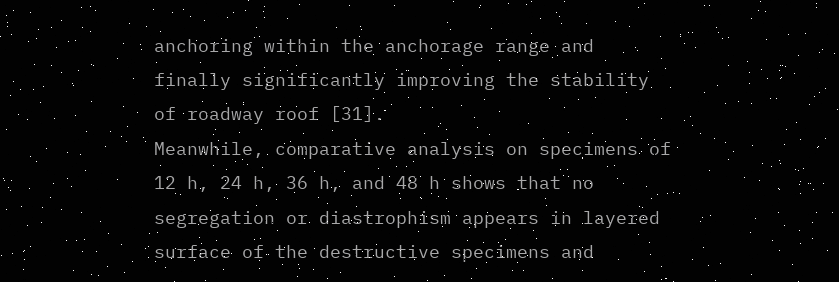anchoring within the anchorage range and finally significantly improving the stability of roadway roof [31].
Meanwhile, comparative analysis on specimens of 12 h, 24 h, 36 h, and 48 h shows that no segregation or diastrophism appears in layered surface of the destructive specimens and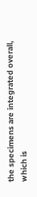the specimens are integrated overall, which is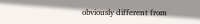obviously different from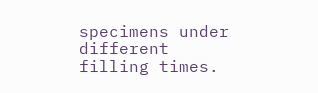specimens under different filling times.